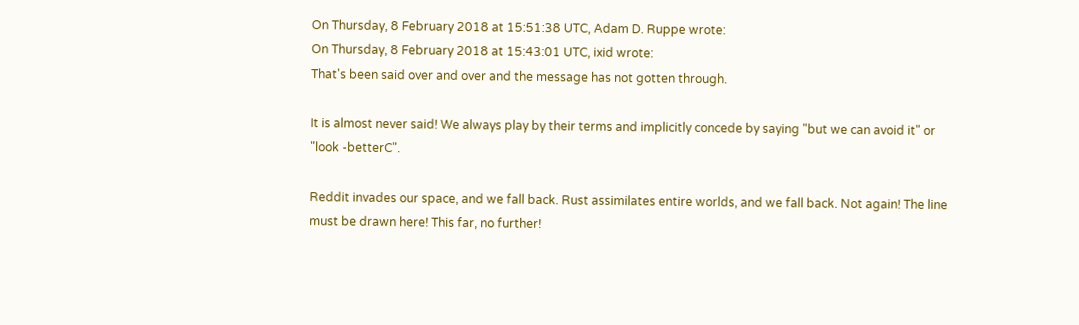On Thursday, 8 February 2018 at 15:51:38 UTC, Adam D. Ruppe wrote:
On Thursday, 8 February 2018 at 15:43:01 UTC, ixid wrote:
That's been said over and over and the message has not gotten through.

It is almost never said! We always play by their terms and implicitly concede by saying "but we can avoid it" or "look -betterC".

Reddit invades our space, and we fall back. Rust assimilates entire worlds, and we fall back. Not again! The line must be drawn here! This far, no further!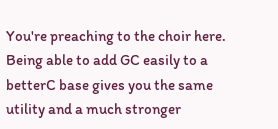You're preaching to the choir here. Being able to add GC easily to a betterC base gives you the same utility and a much stronger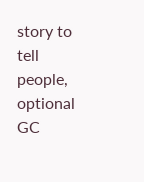story to tell people, optional GC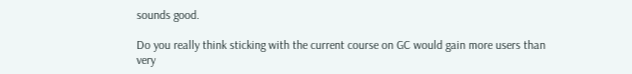sounds good.

Do you really think sticking with the current course on GC would gain more users than very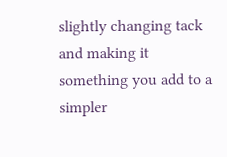slightly changing tack and making it something you add to a simpler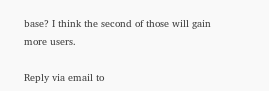base? I think the second of those will gain more users.

Reply via email to